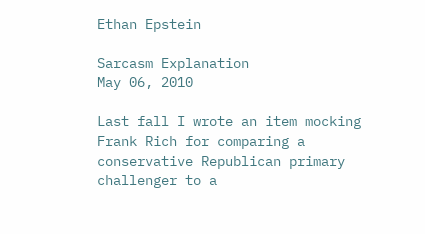Ethan Epstein

Sarcasm Explanation
May 06, 2010

Last fall I wrote an item mocking Frank Rich for comparing a conservative Republican primary challenger to a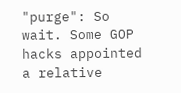"purge": So wait. Some GOP hacks appointed a relative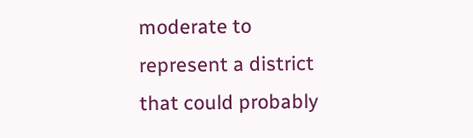moderate to represent a district that could probably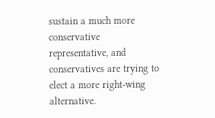sustain a much more conservative representative, and conservatives are trying to elect a more right-wing alternative.